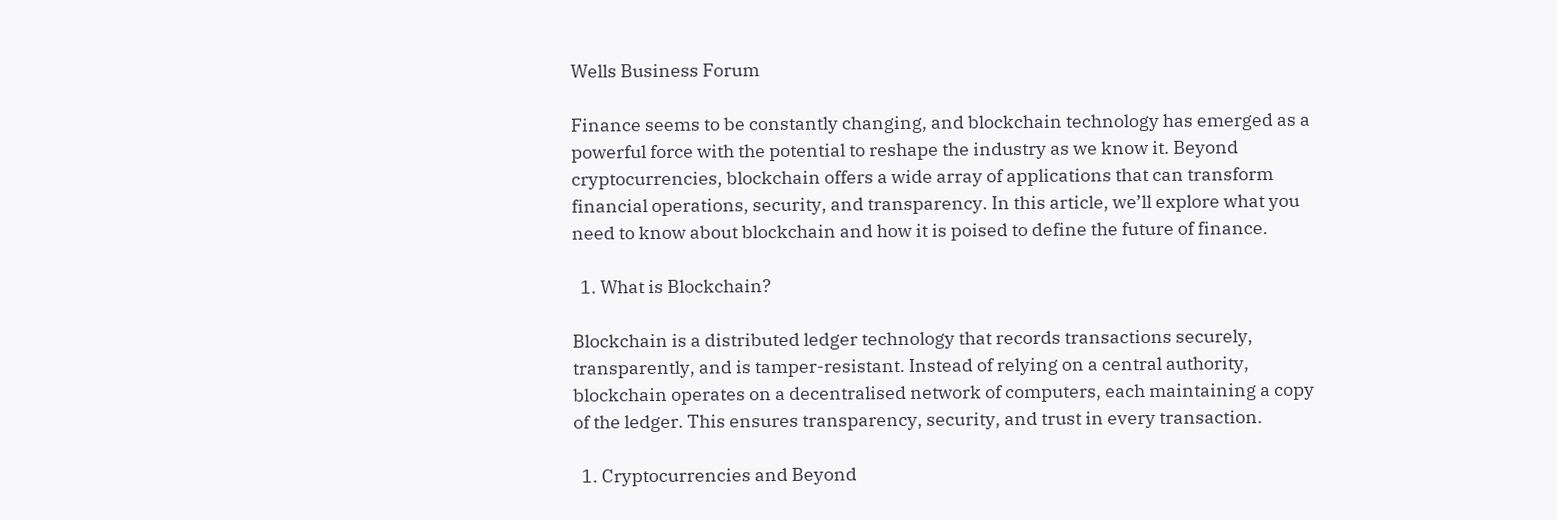Wells Business Forum

Finance seems to be constantly changing, and blockchain technology has emerged as a powerful force with the potential to reshape the industry as we know it. Beyond cryptocurrencies, blockchain offers a wide array of applications that can transform financial operations, security, and transparency. In this article, we’ll explore what you need to know about blockchain and how it is poised to define the future of finance.

  1. What is Blockchain?

Blockchain is a distributed ledger technology that records transactions securely, transparently, and is tamper-resistant. Instead of relying on a central authority, blockchain operates on a decentralised network of computers, each maintaining a copy of the ledger. This ensures transparency, security, and trust in every transaction.

  1. Cryptocurrencies and Beyond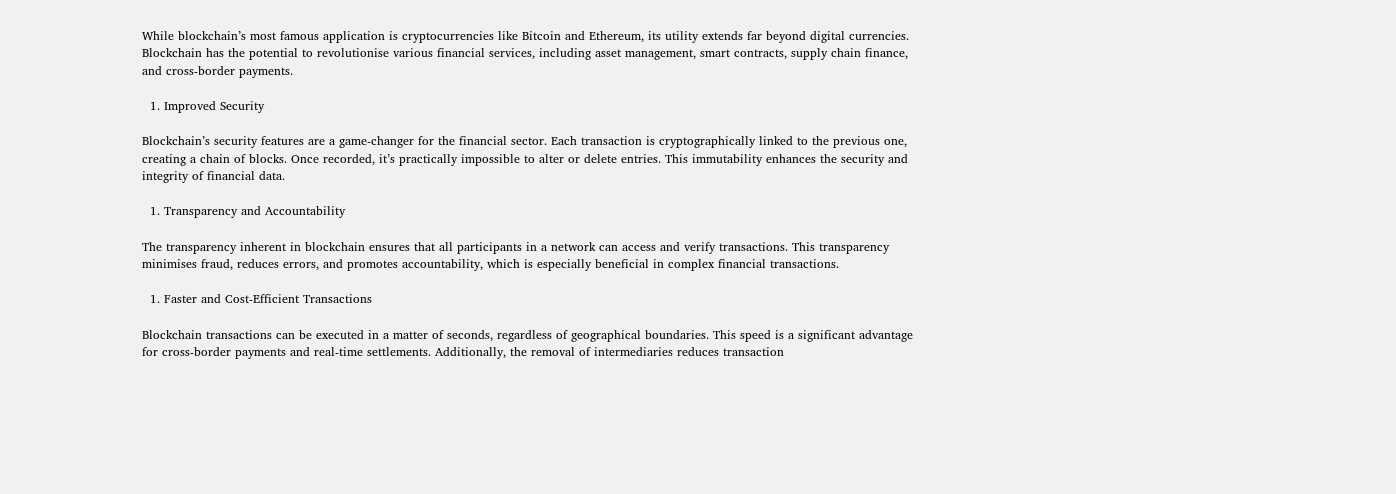While blockchain’s most famous application is cryptocurrencies like Bitcoin and Ethereum, its utility extends far beyond digital currencies. Blockchain has the potential to revolutionise various financial services, including asset management, smart contracts, supply chain finance, and cross-border payments.

  1. Improved Security

Blockchain’s security features are a game-changer for the financial sector. Each transaction is cryptographically linked to the previous one, creating a chain of blocks. Once recorded, it’s practically impossible to alter or delete entries. This immutability enhances the security and integrity of financial data.

  1. Transparency and Accountability

The transparency inherent in blockchain ensures that all participants in a network can access and verify transactions. This transparency minimises fraud, reduces errors, and promotes accountability, which is especially beneficial in complex financial transactions.

  1. Faster and Cost-Efficient Transactions

Blockchain transactions can be executed in a matter of seconds, regardless of geographical boundaries. This speed is a significant advantage for cross-border payments and real-time settlements. Additionally, the removal of intermediaries reduces transaction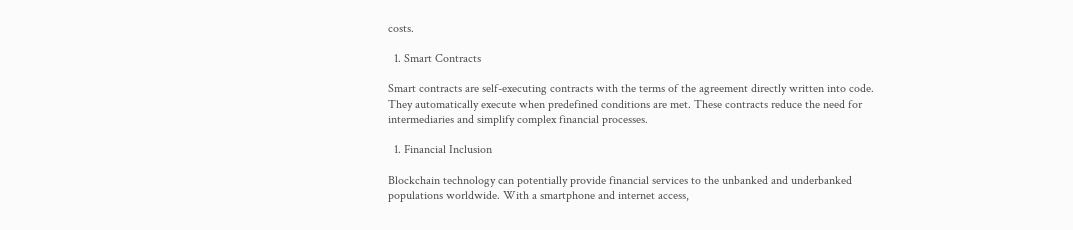costs.

  1. Smart Contracts

Smart contracts are self-executing contracts with the terms of the agreement directly written into code. They automatically execute when predefined conditions are met. These contracts reduce the need for intermediaries and simplify complex financial processes.

  1. Financial Inclusion

Blockchain technology can potentially provide financial services to the unbanked and underbanked populations worldwide. With a smartphone and internet access,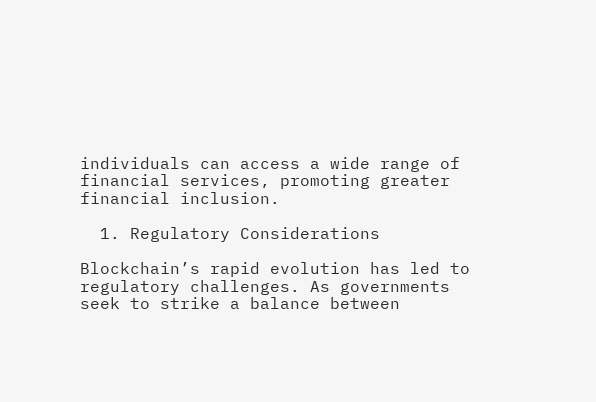individuals can access a wide range of financial services, promoting greater financial inclusion.

  1. Regulatory Considerations

Blockchain’s rapid evolution has led to regulatory challenges. As governments seek to strike a balance between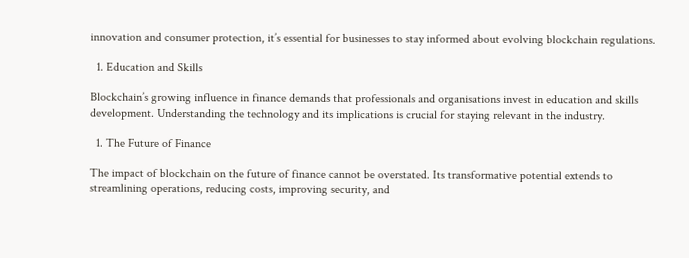innovation and consumer protection, it’s essential for businesses to stay informed about evolving blockchain regulations.

  1. Education and Skills

Blockchain’s growing influence in finance demands that professionals and organisations invest in education and skills development. Understanding the technology and its implications is crucial for staying relevant in the industry.

  1. The Future of Finance

The impact of blockchain on the future of finance cannot be overstated. Its transformative potential extends to streamlining operations, reducing costs, improving security, and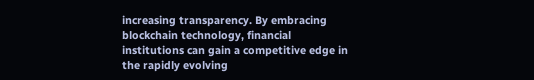increasing transparency. By embracing blockchain technology, financial institutions can gain a competitive edge in the rapidly evolving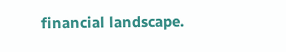financial landscape.